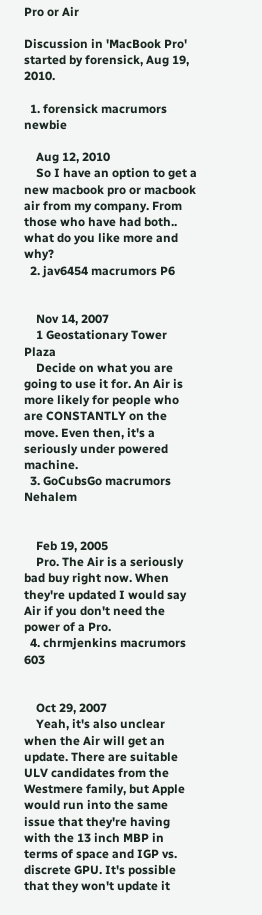Pro or Air

Discussion in 'MacBook Pro' started by forensick, Aug 19, 2010.

  1. forensick macrumors newbie

    Aug 12, 2010
    So I have an option to get a new macbook pro or macbook air from my company. From those who have had both.. what do you like more and why?
  2. jav6454 macrumors P6


    Nov 14, 2007
    1 Geostationary Tower Plaza
    Decide on what you are going to use it for. An Air is more likely for people who are CONSTANTLY on the move. Even then, it's a seriously under powered machine.
  3. GoCubsGo macrumors Nehalem


    Feb 19, 2005
    Pro. The Air is a seriously bad buy right now. When they're updated I would say Air if you don't need the power of a Pro.
  4. chrmjenkins macrumors 603


    Oct 29, 2007
    Yeah, it's also unclear when the Air will get an update. There are suitable ULV candidates from the Westmere family, but Apple would run into the same issue that they're having with the 13 inch MBP in terms of space and IGP vs. discrete GPU. It's possible that they won't update it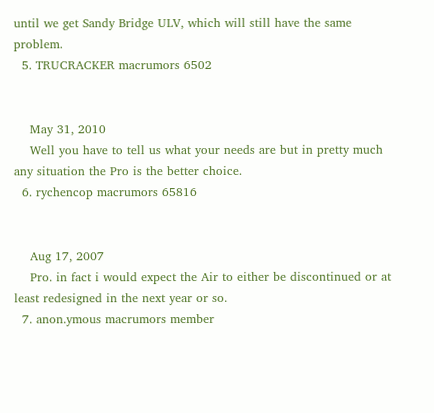until we get Sandy Bridge ULV, which will still have the same problem.
  5. TRUCRACKER macrumors 6502


    May 31, 2010
    Well you have to tell us what your needs are but in pretty much any situation the Pro is the better choice.
  6. rychencop macrumors 65816


    Aug 17, 2007
    Pro. in fact i would expect the Air to either be discontinued or at least redesigned in the next year or so.
  7. anon.ymous macrumors member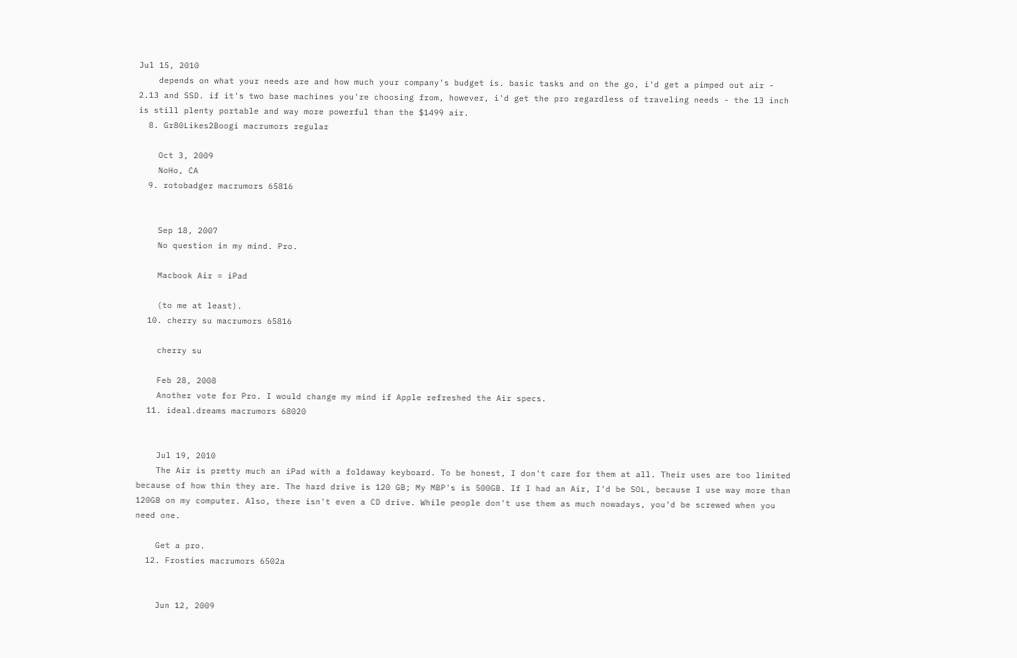Jul 15, 2010
    depends on what your needs are and how much your company's budget is. basic tasks and on the go, i'd get a pimped out air - 2.13 and SSD. if it's two base machines you're choosing from, however, i'd get the pro regardless of traveling needs - the 13 inch is still plenty portable and way more powerful than the $1499 air.
  8. Gr80Likes2Boogi macrumors regular

    Oct 3, 2009
    NoHo, CA
  9. rotobadger macrumors 65816


    Sep 18, 2007
    No question in my mind. Pro.

    Macbook Air = iPad

    (to me at least).
  10. cherry su macrumors 65816

    cherry su

    Feb 28, 2008
    Another vote for Pro. I would change my mind if Apple refreshed the Air specs.
  11. ideal.dreams macrumors 68020


    Jul 19, 2010
    The Air is pretty much an iPad with a foldaway keyboard. To be honest, I don't care for them at all. Their uses are too limited because of how thin they are. The hard drive is 120 GB; My MBP's is 500GB. If I had an Air, I'd be SOL, because I use way more than 120GB on my computer. Also, there isn't even a CD drive. While people don't use them as much nowadays, you'd be screwed when you need one.

    Get a pro.
  12. Frosties macrumors 6502a


    Jun 12, 2009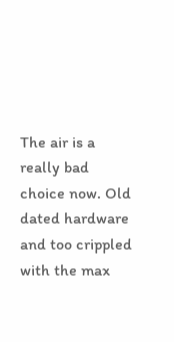The air is a really bad choice now. Old dated hardware and too crippled with the max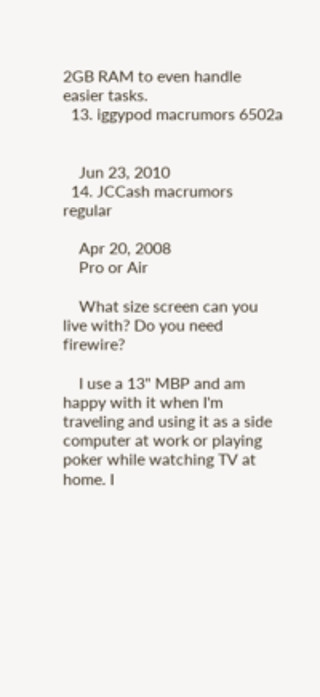2GB RAM to even handle easier tasks.
  13. iggypod macrumors 6502a


    Jun 23, 2010
  14. JCCash macrumors regular

    Apr 20, 2008
    Pro or Air

    What size screen can you live with? Do you need firewire?

    I use a 13" MBP and am happy with it when I'm traveling and using it as a side computer at work or playing poker while watching TV at home. I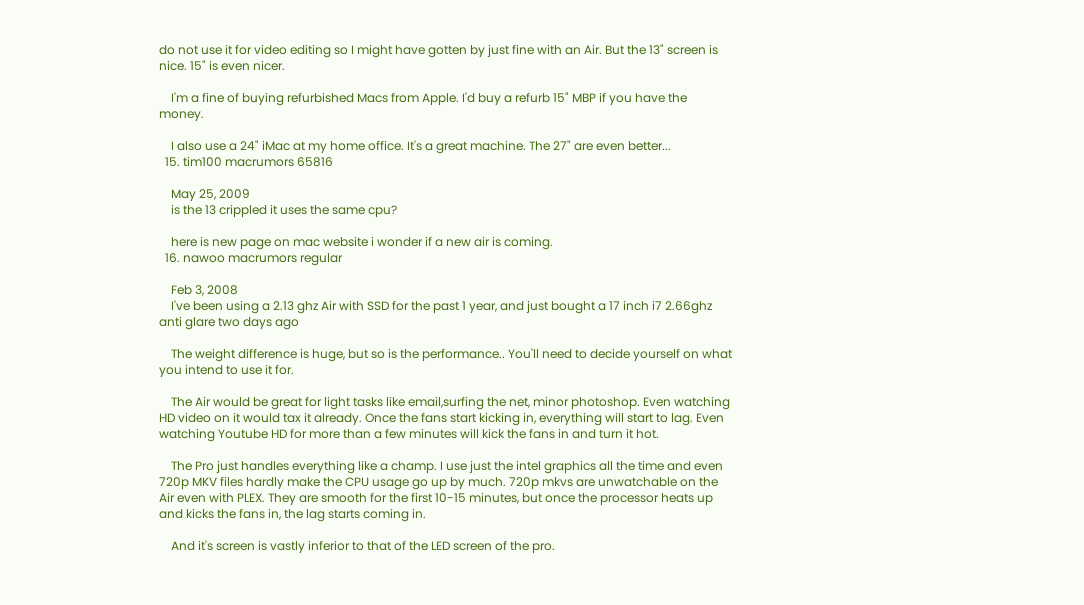do not use it for video editing so I might have gotten by just fine with an Air. But the 13" screen is nice. 15" is even nicer.

    I'm a fine of buying refurbished Macs from Apple. I'd buy a refurb 15" MBP if you have the money.

    I also use a 24" iMac at my home office. It's a great machine. The 27" are even better...
  15. tim100 macrumors 65816

    May 25, 2009
    is the 13 crippled it uses the same cpu?

    here is new page on mac website i wonder if a new air is coming.
  16. nawoo macrumors regular

    Feb 3, 2008
    I've been using a 2.13 ghz Air with SSD for the past 1 year, and just bought a 17 inch i7 2.66ghz anti glare two days ago

    The weight difference is huge, but so is the performance.. You'll need to decide yourself on what you intend to use it for.

    The Air would be great for light tasks like email,surfing the net, minor photoshop. Even watching HD video on it would tax it already. Once the fans start kicking in, everything will start to lag. Even watching Youtube HD for more than a few minutes will kick the fans in and turn it hot.

    The Pro just handles everything like a champ. I use just the intel graphics all the time and even 720p MKV files hardly make the CPU usage go up by much. 720p mkvs are unwatchable on the Air even with PLEX. They are smooth for the first 10-15 minutes, but once the processor heats up and kicks the fans in, the lag starts coming in.

    And it's screen is vastly inferior to that of the LED screen of the pro.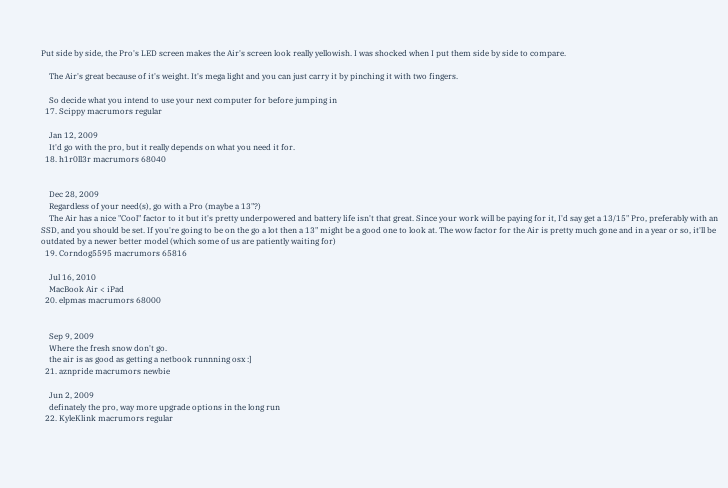Put side by side, the Pro's LED screen makes the Air's screen look really yellowish. I was shocked when I put them side by side to compare.

    The Air's great because of it's weight. It's mega light and you can just carry it by pinching it with two fingers.

    So decide what you intend to use your next computer for before jumping in
  17. Scippy macrumors regular

    Jan 12, 2009
    It'd go with the pro, but it really depends on what you need it for.
  18. h1r0ll3r macrumors 68040


    Dec 28, 2009
    Regardless of your need(s), go with a Pro (maybe a 13"?)
    The Air has a nice "Cool" factor to it but it's pretty underpowered and battery life isn't that great. Since your work will be paying for it, I'd say get a 13/15" Pro, preferably with an SSD, and you should be set. If you're going to be on the go a lot then a 13" might be a good one to look at. The wow factor for the Air is pretty much gone and in a year or so, it'll be outdated by a newer better model (which some of us are patiently waiting for)
  19. Corndog5595 macrumors 65816

    Jul 16, 2010
    MacBook Air < iPad
  20. elpmas macrumors 68000


    Sep 9, 2009
    Where the fresh snow don't go.
    the air is as good as getting a netbook runnning osx :]
  21. aznpride macrumors newbie

    Jun 2, 2009
    definately the pro, way more upgrade options in the long run
  22. KyleKlink macrumors regular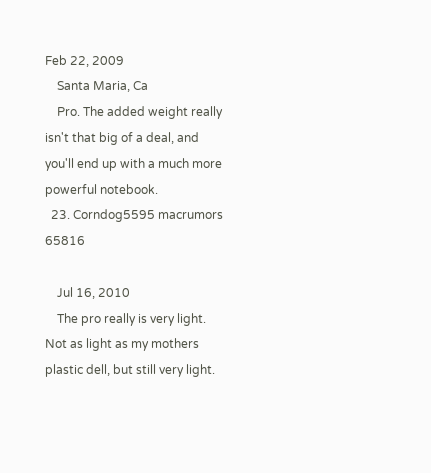Feb 22, 2009
    Santa Maria, Ca
    Pro. The added weight really isn't that big of a deal, and you'll end up with a much more powerful notebook.
  23. Corndog5595 macrumors 65816

    Jul 16, 2010
    The pro really is very light. Not as light as my mothers plastic dell, but still very light.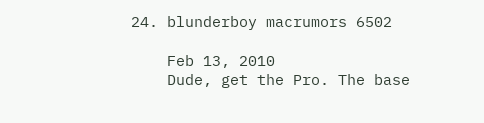24. blunderboy macrumors 6502

    Feb 13, 2010
    Dude, get the Pro. The base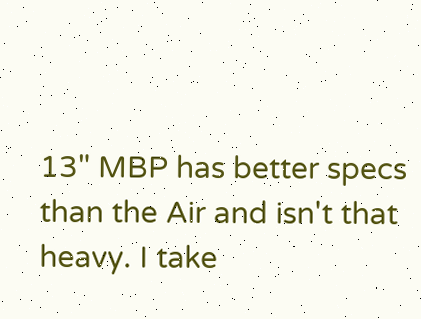13" MBP has better specs than the Air and isn't that heavy. I take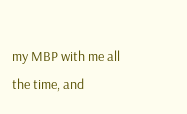my MBP with me all the time, and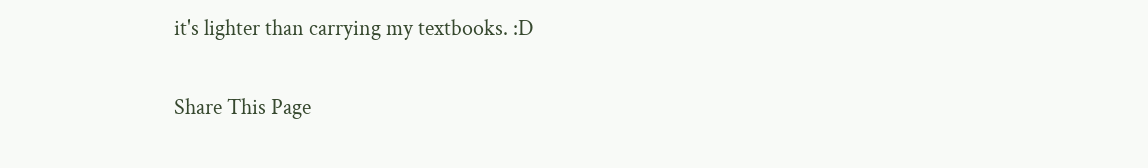it's lighter than carrying my textbooks. :D

Share This Page